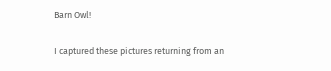Barn Owl!

I captured these pictures returning from an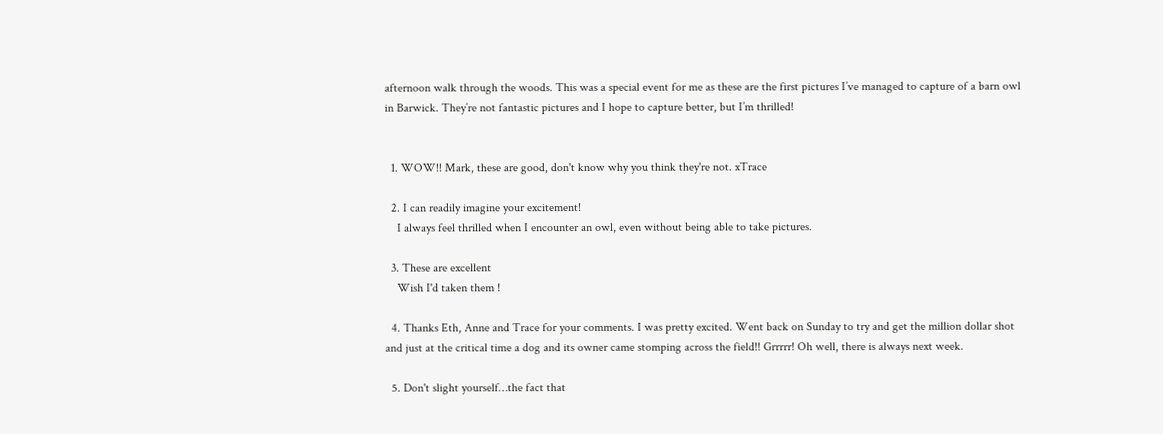afternoon walk through the woods. This was a special event for me as these are the first pictures I’ve managed to capture of a barn owl in Barwick. They’re not fantastic pictures and I hope to capture better, but I’m thrilled!


  1. WOW!! Mark, these are good, don't know why you think they're not. xTrace

  2. I can readily imagine your excitement!
    I always feel thrilled when I encounter an owl, even without being able to take pictures.

  3. These are excellent
    Wish I'd taken them !

  4. Thanks Eth, Anne and Trace for your comments. I was pretty excited. Went back on Sunday to try and get the million dollar shot and just at the critical time a dog and its owner came stomping across the field!! Grrrrr! Oh well, there is always next week.

  5. Don't slight yourself…the fact that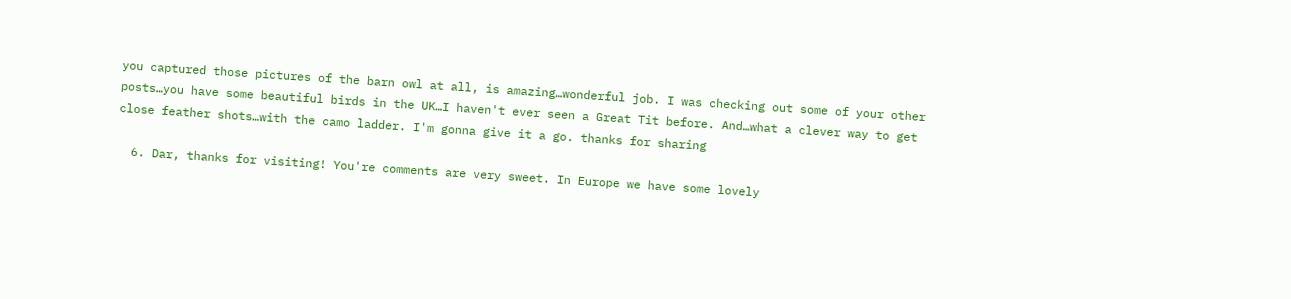you captured those pictures of the barn owl at all, is amazing…wonderful job. I was checking out some of your other posts…you have some beautiful birds in the UK…I haven't ever seen a Great Tit before. And…what a clever way to get close feather shots…with the camo ladder. I'm gonna give it a go. thanks for sharing

  6. Dar, thanks for visiting! You're comments are very sweet. In Europe we have some lovely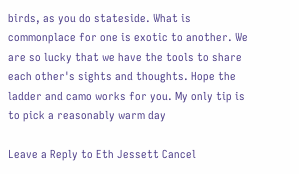birds, as you do stateside. What is commonplace for one is exotic to another. We are so lucky that we have the tools to share each other's sights and thoughts. Hope the ladder and camo works for you. My only tip is to pick a reasonably warm day

Leave a Reply to Eth Jessett Cancel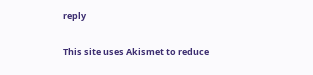reply

This site uses Akismet to reduce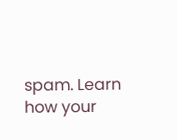spam. Learn how your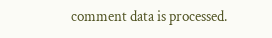comment data is processed.